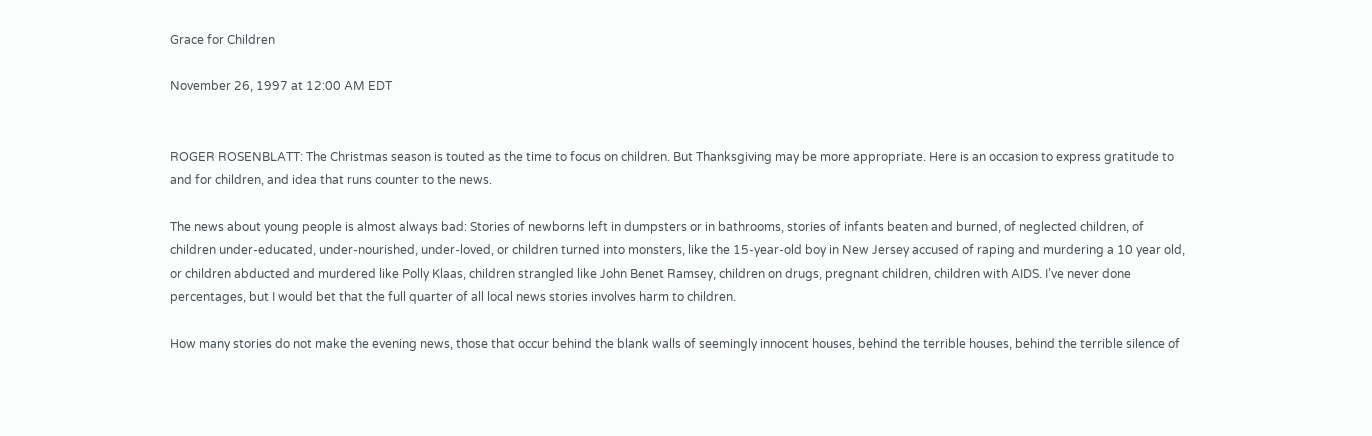Grace for Children

November 26, 1997 at 12:00 AM EDT


ROGER ROSENBLATT: The Christmas season is touted as the time to focus on children. But Thanksgiving may be more appropriate. Here is an occasion to express gratitude to and for children, and idea that runs counter to the news.

The news about young people is almost always bad: Stories of newborns left in dumpsters or in bathrooms, stories of infants beaten and burned, of neglected children, of children under-educated, under-nourished, under-loved, or children turned into monsters, like the 15-year-old boy in New Jersey accused of raping and murdering a 10 year old, or children abducted and murdered like Polly Klaas, children strangled like John Benet Ramsey, children on drugs, pregnant children, children with AIDS. I’ve never done percentages, but I would bet that the full quarter of all local news stories involves harm to children.

How many stories do not make the evening news, those that occur behind the blank walls of seemingly innocent houses, behind the terrible houses, behind the terrible silence of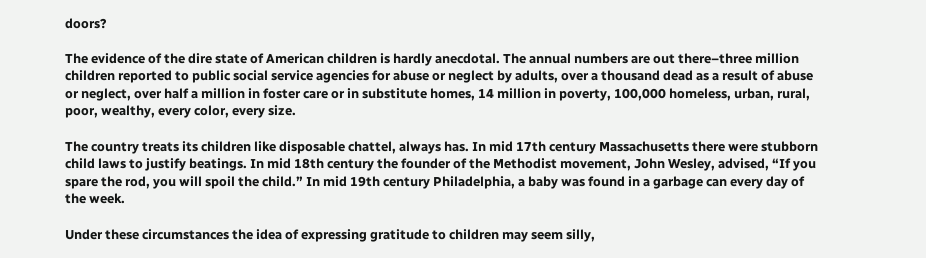doors?

The evidence of the dire state of American children is hardly anecdotal. The annual numbers are out there–three million children reported to public social service agencies for abuse or neglect by adults, over a thousand dead as a result of abuse or neglect, over half a million in foster care or in substitute homes, 14 million in poverty, 100,000 homeless, urban, rural, poor, wealthy, every color, every size.

The country treats its children like disposable chattel, always has. In mid 17th century Massachusetts there were stubborn child laws to justify beatings. In mid 18th century the founder of the Methodist movement, John Wesley, advised, “If you spare the rod, you will spoil the child.” In mid 19th century Philadelphia, a baby was found in a garbage can every day of the week.

Under these circumstances the idea of expressing gratitude to children may seem silly,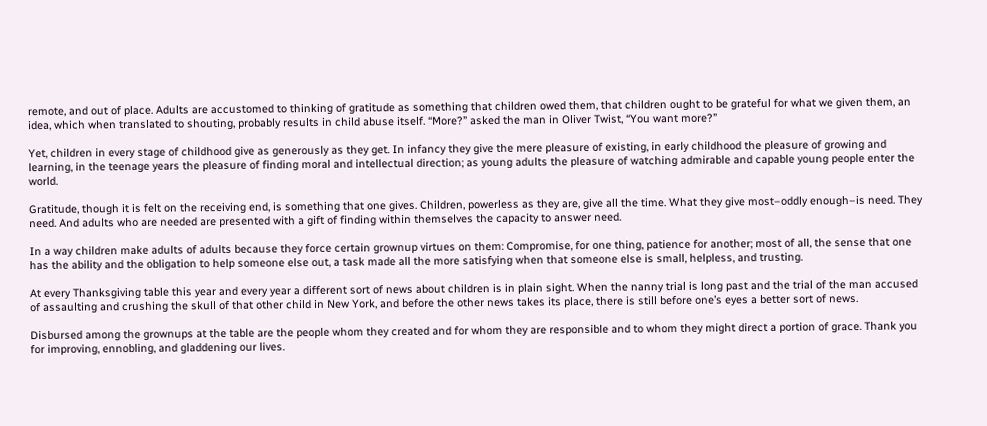remote, and out of place. Adults are accustomed to thinking of gratitude as something that children owed them, that children ought to be grateful for what we given them, an idea, which when translated to shouting, probably results in child abuse itself. “More?” asked the man in Oliver Twist, “You want more?”

Yet, children in every stage of childhood give as generously as they get. In infancy they give the mere pleasure of existing, in early childhood the pleasure of growing and learning, in the teenage years the pleasure of finding moral and intellectual direction; as young adults the pleasure of watching admirable and capable young people enter the world.

Gratitude, though it is felt on the receiving end, is something that one gives. Children, powerless as they are, give all the time. What they give most–oddly enough–is need. They need. And adults who are needed are presented with a gift of finding within themselves the capacity to answer need.

In a way children make adults of adults because they force certain grownup virtues on them: Compromise, for one thing, patience for another; most of all, the sense that one has the ability and the obligation to help someone else out, a task made all the more satisfying when that someone else is small, helpless, and trusting.

At every Thanksgiving table this year and every year a different sort of news about children is in plain sight. When the nanny trial is long past and the trial of the man accused of assaulting and crushing the skull of that other child in New York, and before the other news takes its place, there is still before one’s eyes a better sort of news.

Disbursed among the grownups at the table are the people whom they created and for whom they are responsible and to whom they might direct a portion of grace. Thank you for improving, ennobling, and gladdening our lives.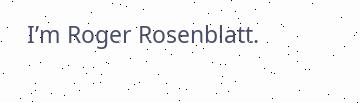I’m Roger Rosenblatt.